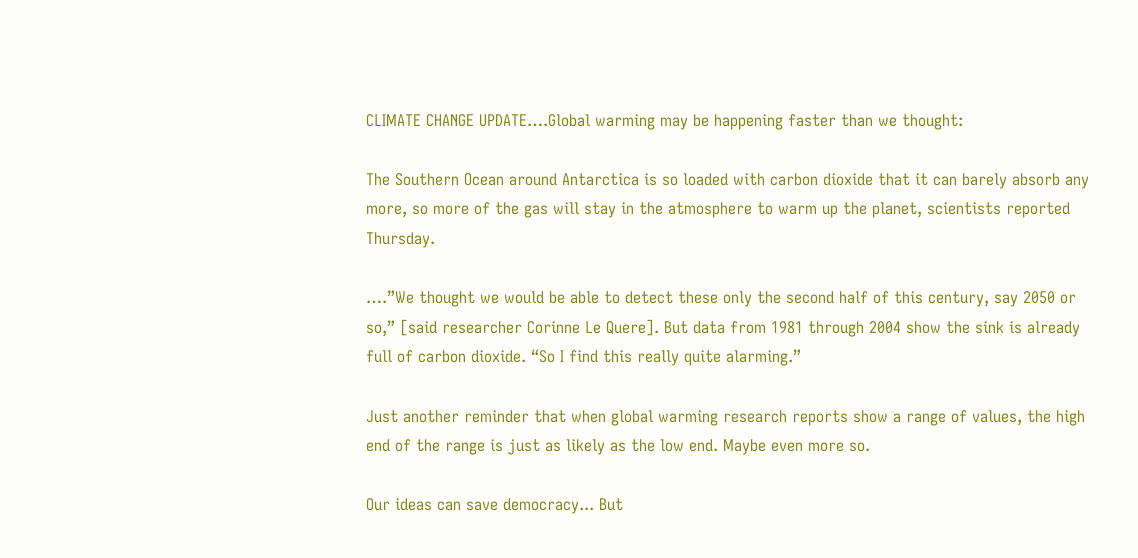CLIMATE CHANGE UPDATE….Global warming may be happening faster than we thought:

The Southern Ocean around Antarctica is so loaded with carbon dioxide that it can barely absorb any more, so more of the gas will stay in the atmosphere to warm up the planet, scientists reported Thursday.

….”We thought we would be able to detect these only the second half of this century, say 2050 or so,” [said researcher Corinne Le Quere]. But data from 1981 through 2004 show the sink is already full of carbon dioxide. “So I find this really quite alarming.”

Just another reminder that when global warming research reports show a range of values, the high end of the range is just as likely as the low end. Maybe even more so.

Our ideas can save democracy... But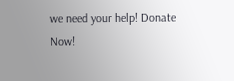we need your help! Donate Now!